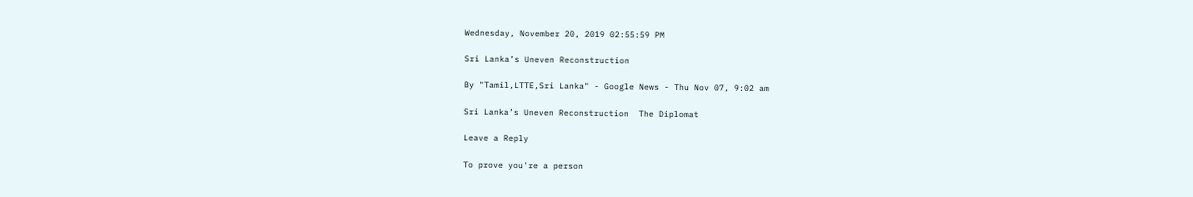Wednesday, November 20, 2019 02:55:59 PM

Sri Lanka’s Uneven Reconstruction

By "Tamil,LTTE,Sri Lanka" - Google News - Thu Nov 07, 9:02 am

Sri Lanka’s Uneven Reconstruction  The Diplomat

Leave a Reply

To prove you're a person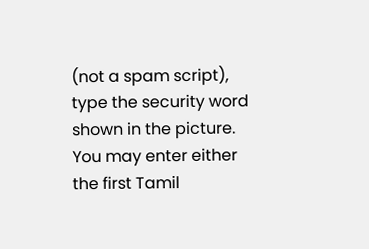(not a spam script), type the security word shown in the picture.
You may enter either the first Tamil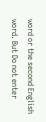word or the second English word. But Do not enter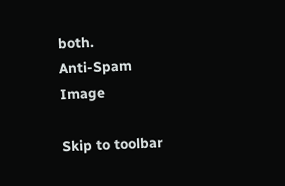both.
Anti-Spam Image

Skip to toolbar